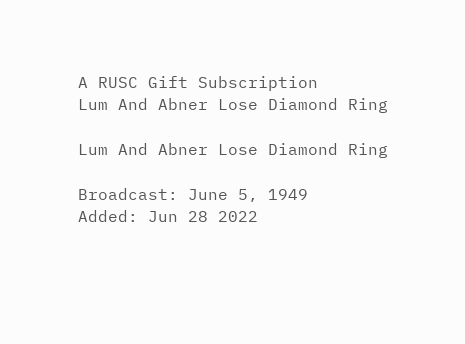A RUSC Gift Subscription
Lum And Abner Lose Diamond Ring

Lum And Abner Lose Diamond Ring

Broadcast: June 5, 1949
Added: Jun 28 2022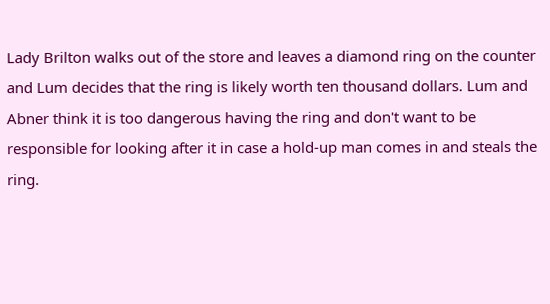Lady Brilton walks out of the store and leaves a diamond ring on the counter and Lum decides that the ring is likely worth ten thousand dollars. Lum and Abner think it is too dangerous having the ring and don't want to be responsible for looking after it in case a hold-up man comes in and steals the ring.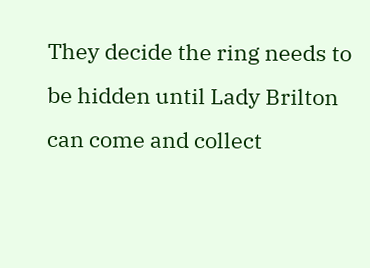They decide the ring needs to be hidden until Lady Brilton can come and collect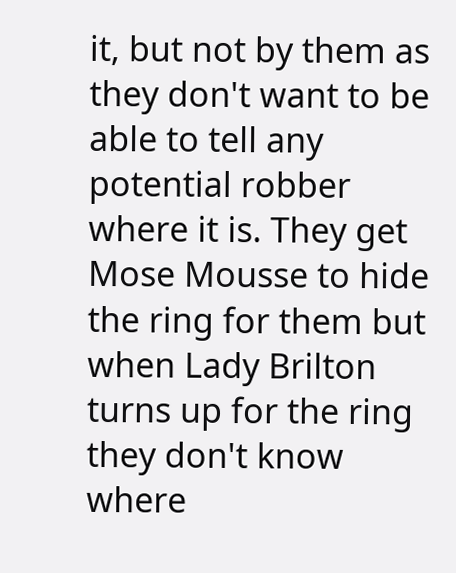it, but not by them as they don't want to be able to tell any potential robber where it is. They get Mose Mousse to hide the ring for them but when Lady Brilton turns up for the ring they don't know where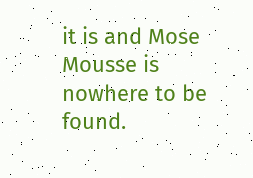it is and Mose Mousse is nowhere to be found.